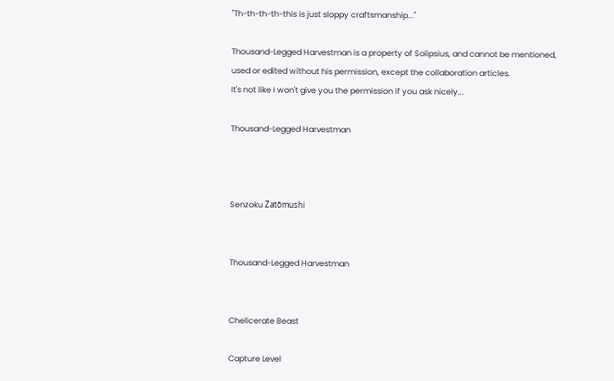"Th-th-th-th-this is just sloppy craftsmanship..."

Thousand-Legged Harvestman is a property of Solipsius, and cannot be mentioned, used or edited without his permission, except the collaboration articles.
It's not like I won't give you the permission if you ask nicely...

Thousand-Legged Harvestman



Senzoku Zatōmushi


Thousand-Legged Harvestman


Chelicerate Beast

Capture Level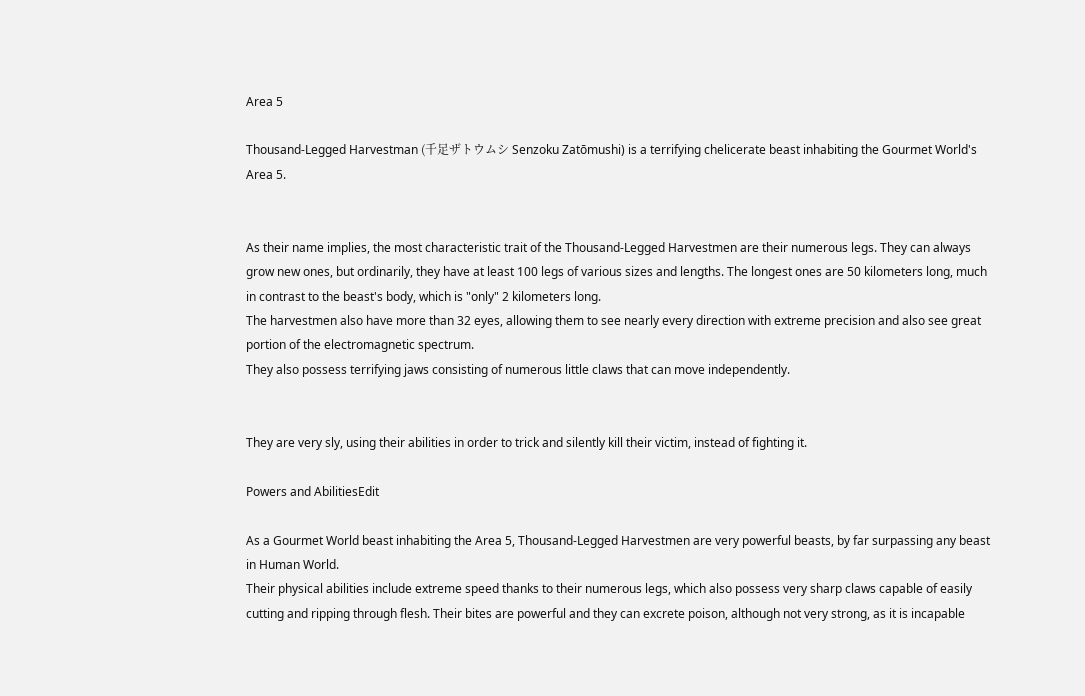Area 5

Thousand-Legged Harvestman (千足ザトウムシ Senzoku Zatōmushi) is a terrifying chelicerate beast inhabiting the Gourmet World's Area 5.


As their name implies, the most characteristic trait of the Thousand-Legged Harvestmen are their numerous legs. They can always grow new ones, but ordinarily, they have at least 100 legs of various sizes and lengths. The longest ones are 50 kilometers long, much in contrast to the beast's body, which is "only" 2 kilometers long.
The harvestmen also have more than 32 eyes, allowing them to see nearly every direction with extreme precision and also see great portion of the electromagnetic spectrum.
They also possess terrifying jaws consisting of numerous little claws that can move independently.


They are very sly, using their abilities in order to trick and silently kill their victim, instead of fighting it.

Powers and AbilitiesEdit

As a Gourmet World beast inhabiting the Area 5, Thousand-Legged Harvestmen are very powerful beasts, by far surpassing any beast in Human World.
Their physical abilities include extreme speed thanks to their numerous legs, which also possess very sharp claws capable of easily cutting and ripping through flesh. Their bites are powerful and they can excrete poison, although not very strong, as it is incapable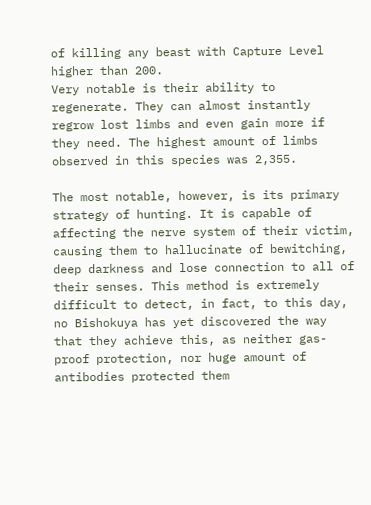of killing any beast with Capture Level higher than 200.
Very notable is their ability to regenerate. They can almost instantly regrow lost limbs and even gain more if they need. The highest amount of limbs observed in this species was 2,355.

The most notable, however, is its primary strategy of hunting. It is capable of affecting the nerve system of their victim, causing them to hallucinate of bewitching, deep darkness and lose connection to all of their senses. This method is extremely difficult to detect, in fact, to this day, no Bishokuya has yet discovered the way that they achieve this, as neither gas-proof protection, nor huge amount of antibodies protected them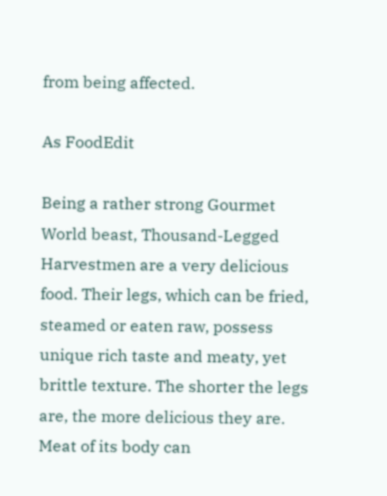from being affected.

As FoodEdit

Being a rather strong Gourmet World beast, Thousand-Legged Harvestmen are a very delicious food. Their legs, which can be fried, steamed or eaten raw, possess unique rich taste and meaty, yet brittle texture. The shorter the legs are, the more delicious they are.
Meat of its body can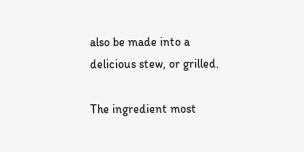also be made into a delicious stew, or grilled.

The ingredient most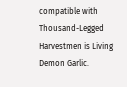compatible with Thousand-Legged Harvestmen is Living Demon Garlic.